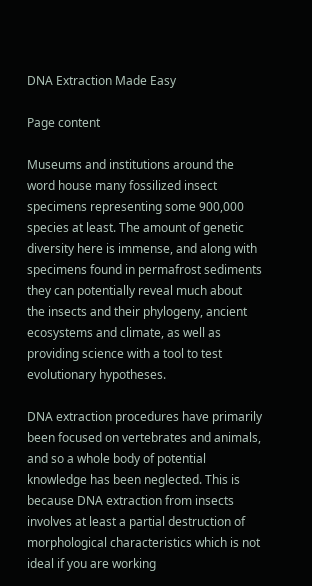DNA Extraction Made Easy

Page content

Museums and institutions around the word house many fossilized insect specimens representing some 900,000 species at least. The amount of genetic diversity here is immense, and along with specimens found in permafrost sediments they can potentially reveal much about the insects and their phylogeny, ancient ecosystems and climate, as well as providing science with a tool to test evolutionary hypotheses.

DNA extraction procedures have primarily been focused on vertebrates and animals, and so a whole body of potential knowledge has been neglected. This is because DNA extraction from insects involves at least a partial destruction of morphological characteristics which is not ideal if you are working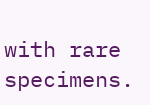with rare specimens.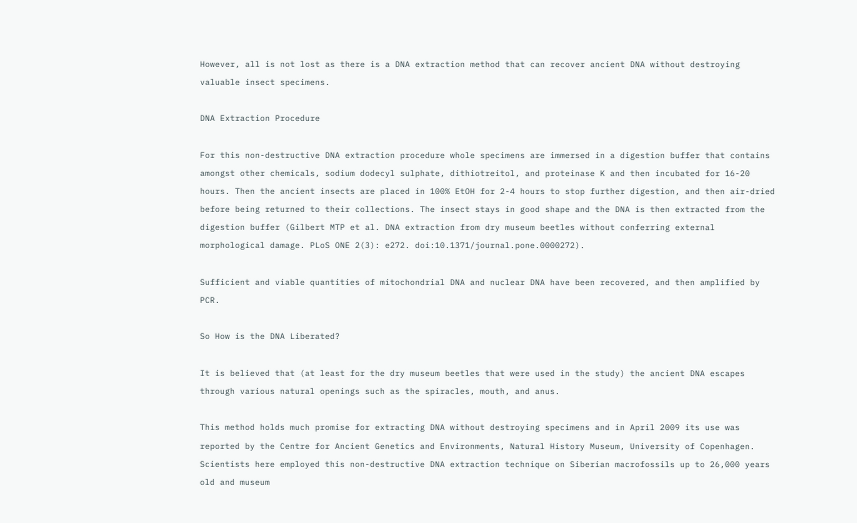However, all is not lost as there is a DNA extraction method that can recover ancient DNA without destroying valuable insect specimens.

DNA Extraction Procedure

For this non-destructive DNA extraction procedure whole specimens are immersed in a digestion buffer that contains amongst other chemicals, sodium dodecyl sulphate, dithiotreitol, and proteinase K and then incubated for 16-20 hours. Then the ancient insects are placed in 100% EtOH for 2-4 hours to stop further digestion, and then air-dried before being returned to their collections. The insect stays in good shape and the DNA is then extracted from the digestion buffer (Gilbert MTP et al. DNA extraction from dry museum beetles without conferring external morphological damage. PLoS ONE 2(3): e272. doi:10.1371/journal.pone.0000272).

Sufficient and viable quantities of mitochondrial DNA and nuclear DNA have been recovered, and then amplified by PCR.

So How is the DNA Liberated?

It is believed that (at least for the dry museum beetles that were used in the study) the ancient DNA escapes through various natural openings such as the spiracles, mouth, and anus.

This method holds much promise for extracting DNA without destroying specimens and in April 2009 its use was reported by the Centre for Ancient Genetics and Environments, Natural History Museum, University of Copenhagen. Scientists here employed this non-destructive DNA extraction technique on Siberian macrofossils up to 26,000 years old and museum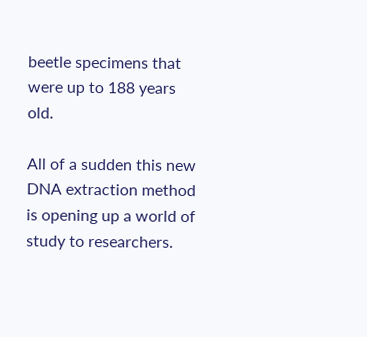beetle specimens that were up to 188 years old.

All of a sudden this new DNA extraction method is opening up a world of study to researchers.